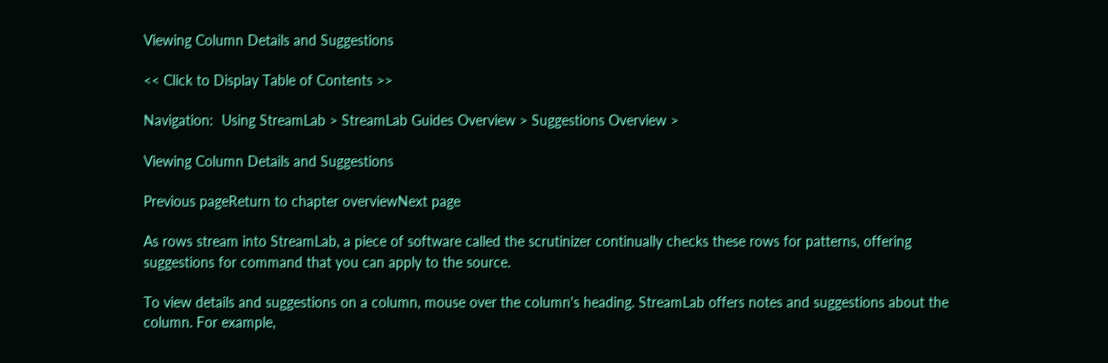Viewing Column Details and Suggestions

<< Click to Display Table of Contents >>

Navigation:  Using StreamLab > StreamLab Guides Overview > Suggestions Overview >

Viewing Column Details and Suggestions

Previous pageReturn to chapter overviewNext page

As rows stream into StreamLab, a piece of software called the scrutinizer continually checks these rows for patterns, offering suggestions for command that you can apply to the source.

To view details and suggestions on a column, mouse over the column's heading. StreamLab offers notes and suggestions about the column. For example,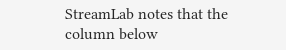StreamLab notes that the column below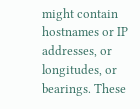might contain hostnames or IP addresses, or longitudes, or bearings. These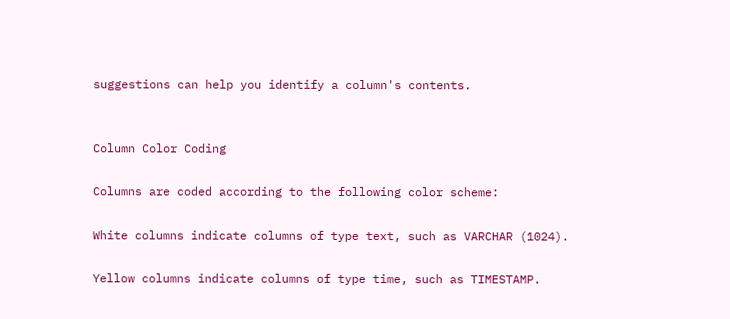suggestions can help you identify a column's contents.


Column Color Coding

Columns are coded according to the following color scheme:

White columns indicate columns of type text, such as VARCHAR (1024).

Yellow columns indicate columns of type time, such as TIMESTAMP.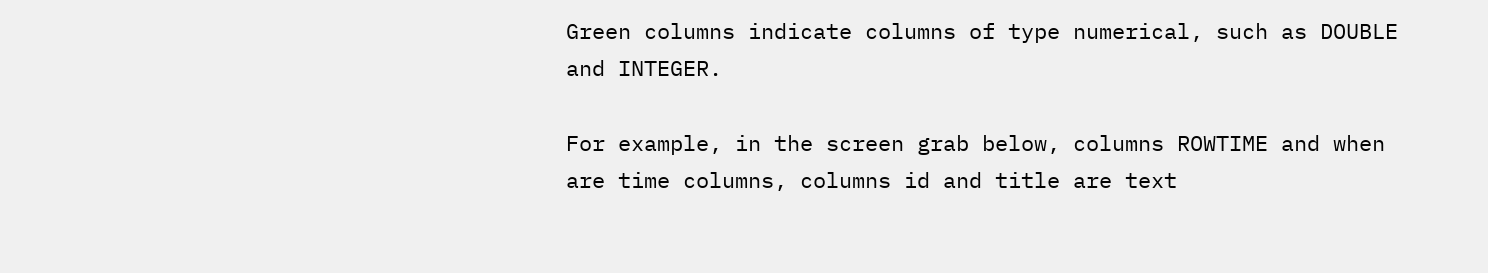Green columns indicate columns of type numerical, such as DOUBLE and INTEGER.

For example, in the screen grab below, columns ROWTIME and when are time columns, columns id and title are text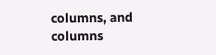columns, and columns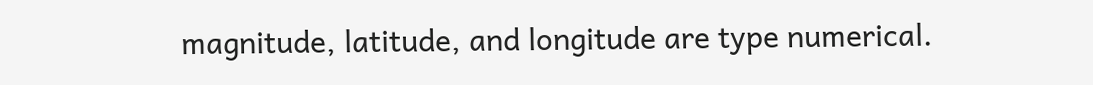magnitude, latitude, and longitude are type numerical.